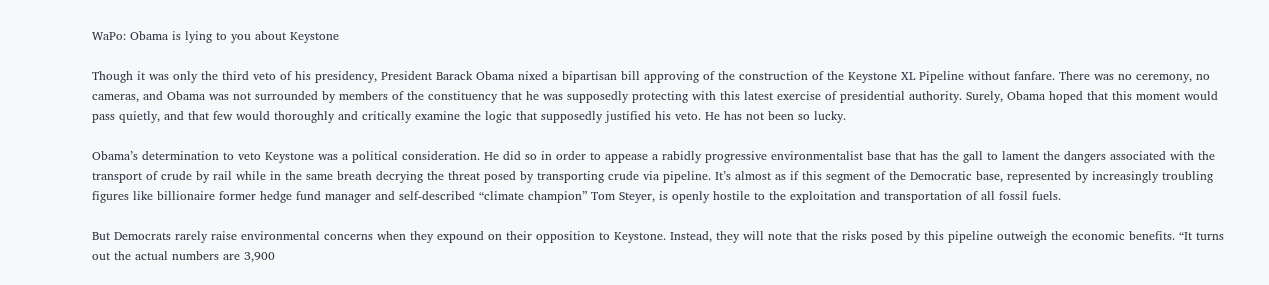WaPo: Obama is lying to you about Keystone

Though it was only the third veto of his presidency, President Barack Obama nixed a bipartisan bill approving of the construction of the Keystone XL Pipeline without fanfare. There was no ceremony, no cameras, and Obama was not surrounded by members of the constituency that he was supposedly protecting with this latest exercise of presidential authority. Surely, Obama hoped that this moment would pass quietly, and that few would thoroughly and critically examine the logic that supposedly justified his veto. He has not been so lucky.

Obama’s determination to veto Keystone was a political consideration. He did so in order to appease a rabidly progressive environmentalist base that has the gall to lament the dangers associated with the transport of crude by rail while in the same breath decrying the threat posed by transporting crude via pipeline. It’s almost as if this segment of the Democratic base, represented by increasingly troubling figures like billionaire former hedge fund manager and self-described “climate champion” Tom Steyer, is openly hostile to the exploitation and transportation of all fossil fuels.

But Democrats rarely raise environmental concerns when they expound on their opposition to Keystone. Instead, they will note that the risks posed by this pipeline outweigh the economic benefits. “It turns out the actual numbers are 3,900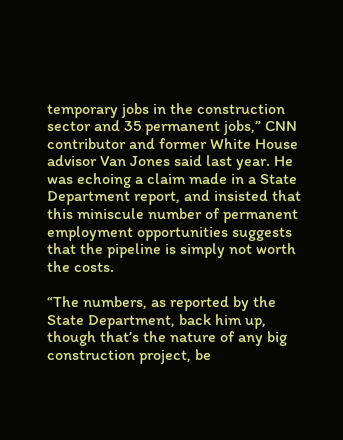temporary jobs in the construction sector and 35 permanent jobs,” CNN contributor and former White House advisor Van Jones said last year. He was echoing a claim made in a State Department report, and insisted that this miniscule number of permanent employment opportunities suggests that the pipeline is simply not worth the costs.

“The numbers, as reported by the State Department, back him up, though that’s the nature of any big construction project, be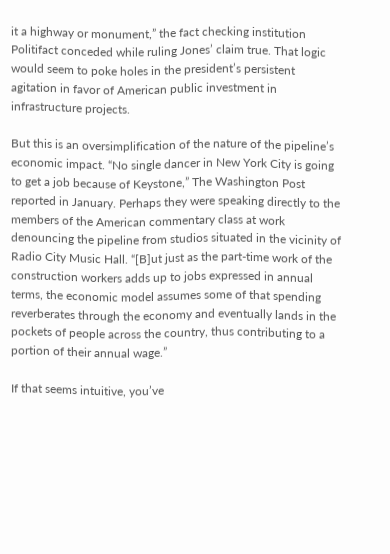it a highway or monument,” the fact checking institution Politifact conceded while ruling Jones’ claim true. That logic would seem to poke holes in the president’s persistent agitation in favor of American public investment in infrastructure projects.

But this is an oversimplification of the nature of the pipeline’s economic impact. “No single dancer in New York City is going to get a job because of Keystone,” The Washington Post reported in January. Perhaps they were speaking directly to the members of the American commentary class at work denouncing the pipeline from studios situated in the vicinity of Radio City Music Hall. “[B]ut just as the part-time work of the construction workers adds up to jobs expressed in annual terms, the economic model assumes some of that spending reverberates through the economy and eventually lands in the pockets of people across the country, thus contributing to a portion of their annual wage.”

If that seems intuitive, you’ve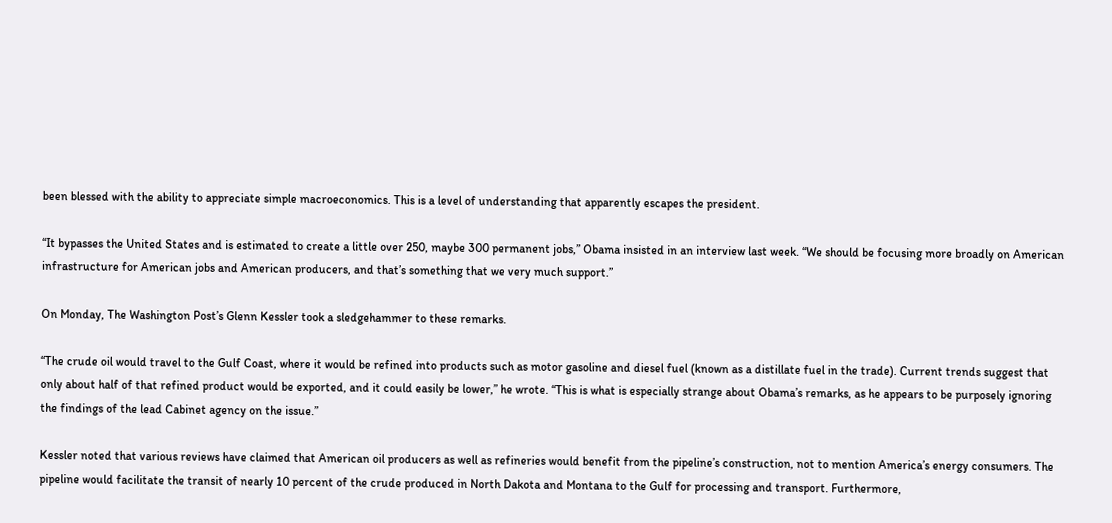been blessed with the ability to appreciate simple macroeconomics. This is a level of understanding that apparently escapes the president.

“It bypasses the United States and is estimated to create a little over 250, maybe 300 permanent jobs,” Obama insisted in an interview last week. “We should be focusing more broadly on American infrastructure for American jobs and American producers, and that’s something that we very much support.”

On Monday, The Washington Post’s Glenn Kessler took a sledgehammer to these remarks.

“The crude oil would travel to the Gulf Coast, where it would be refined into products such as motor gasoline and diesel fuel (known as a distillate fuel in the trade). Current trends suggest that only about half of that refined product would be exported, and it could easily be lower,” he wrote. “This is what is especially strange about Obama’s remarks, as he appears to be purposely ignoring the findings of the lead Cabinet agency on the issue.”

Kessler noted that various reviews have claimed that American oil producers as well as refineries would benefit from the pipeline’s construction, not to mention America’s energy consumers. The pipeline would facilitate the transit of nearly 10 percent of the crude produced in North Dakota and Montana to the Gulf for processing and transport. Furthermore,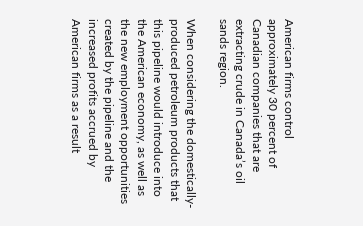American firms control approximately 30 percent of Canadian companies that are extracting crude in Canada’s oil sands region.

When considering the domestically-produced petroleum products that this pipeline would introduce into the American economy, as well as the new employment opportunities created by the pipeline and the increased profits accrued by American firms as a result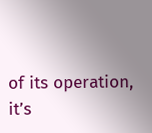of its operation, it’s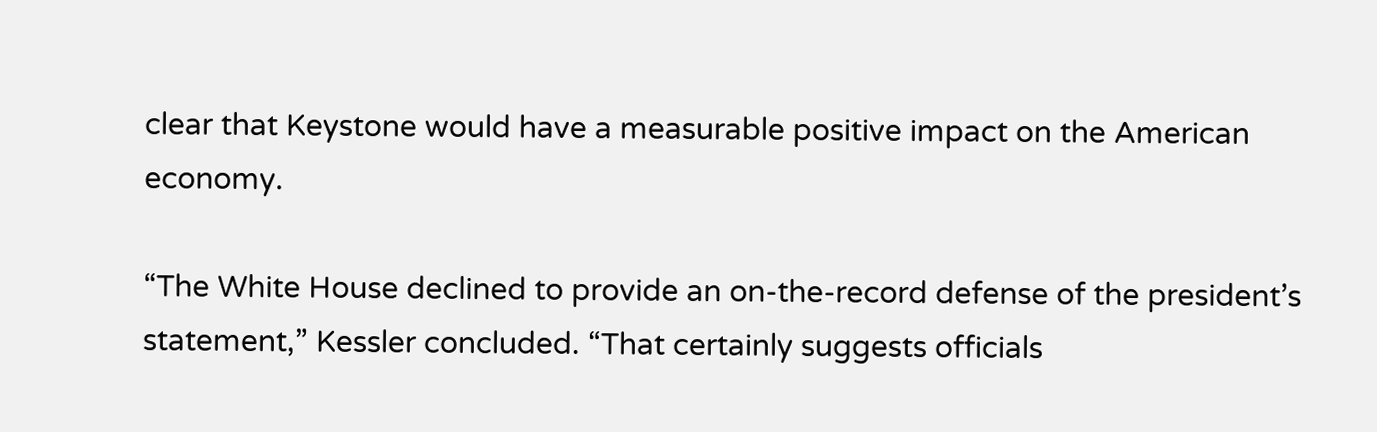clear that Keystone would have a measurable positive impact on the American economy.

“The White House declined to provide an on-the-record defense of the president’s statement,” Kessler concluded. “That certainly suggests officials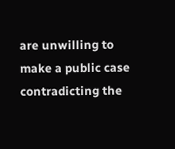are unwilling to make a public case contradicting the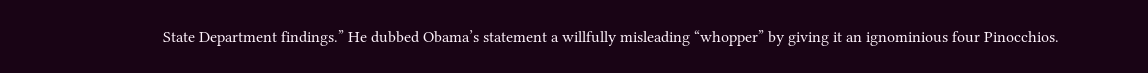State Department findings.” He dubbed Obama’s statement a willfully misleading “whopper” by giving it an ignominious four Pinocchios.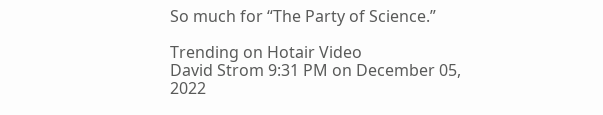So much for “The Party of Science.”

Trending on Hotair Video
David Strom 9:31 PM on December 05, 2022